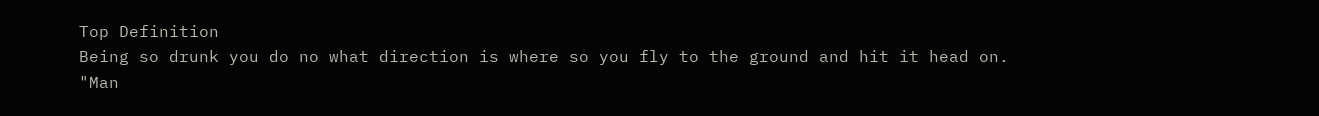Top Definition
Being so drunk you do no what direction is where so you fly to the ground and hit it head on.
"Man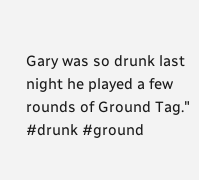Gary was so drunk last night he played a few rounds of Ground Tag."
#drunk #ground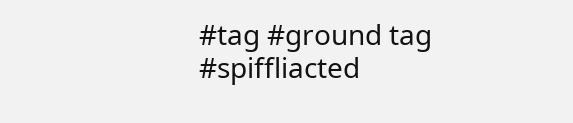#tag #ground tag #spiffliacted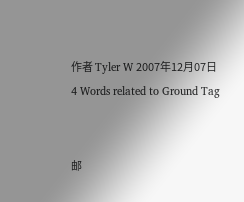作者 Tyler W 2007年12月07日
4 Words related to Ground Tag


邮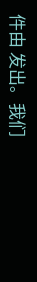件由 发出。我们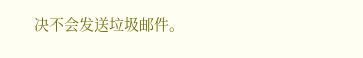决不会发送垃圾邮件。